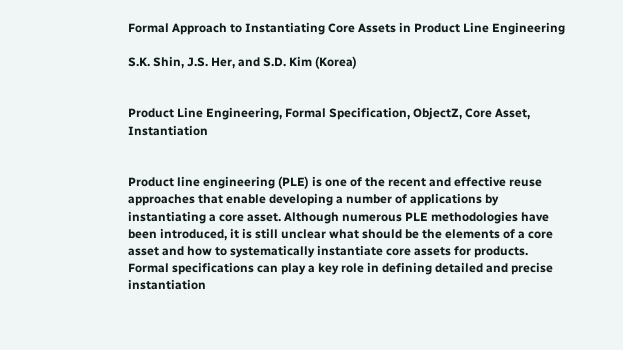Formal Approach to Instantiating Core Assets in Product Line Engineering

S.K. Shin, J.S. Her, and S.D. Kim (Korea)


Product Line Engineering, Formal Specification, ObjectZ, Core Asset, Instantiation


Product line engineering (PLE) is one of the recent and effective reuse approaches that enable developing a number of applications by instantiating a core asset. Although numerous PLE methodologies have been introduced, it is still unclear what should be the elements of a core asset and how to systematically instantiate core assets for products. Formal specifications can play a key role in defining detailed and precise instantiation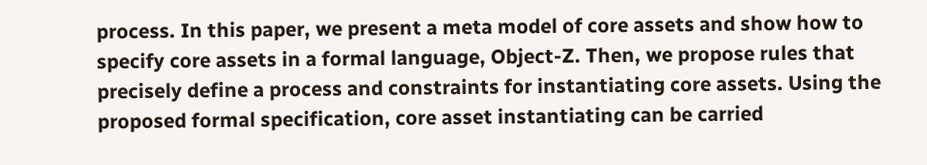process. In this paper, we present a meta model of core assets and show how to specify core assets in a formal language, Object-Z. Then, we propose rules that precisely define a process and constraints for instantiating core assets. Using the proposed formal specification, core asset instantiating can be carried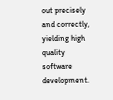out precisely and correctly, yielding high quality software development.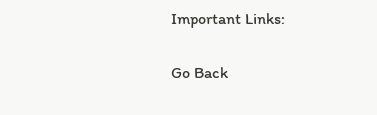Important Links:

Go Back